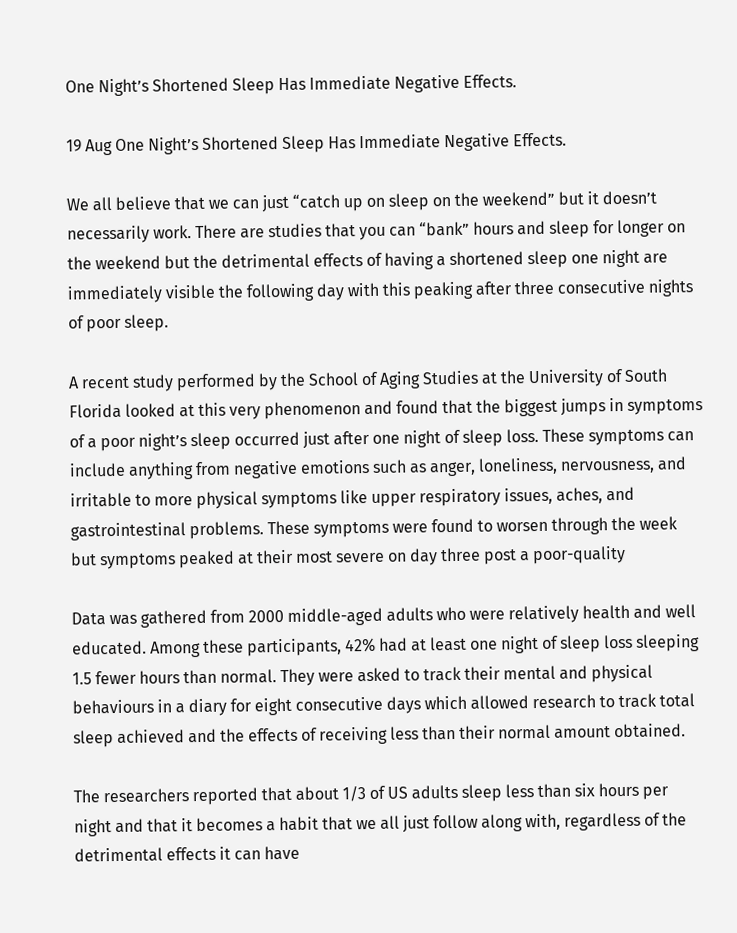One Night’s Shortened Sleep Has Immediate Negative Effects.

19 Aug One Night’s Shortened Sleep Has Immediate Negative Effects.

We all believe that we can just “catch up on sleep on the weekend” but it doesn’t necessarily work. There are studies that you can “bank” hours and sleep for longer on the weekend but the detrimental effects of having a shortened sleep one night are immediately visible the following day with this peaking after three consecutive nights of poor sleep.

A recent study performed by the School of Aging Studies at the University of South Florida looked at this very phenomenon and found that the biggest jumps in symptoms of a poor night’s sleep occurred just after one night of sleep loss. These symptoms can include anything from negative emotions such as anger, loneliness, nervousness, and irritable to more physical symptoms like upper respiratory issues, aches, and gastrointestinal problems. These symptoms were found to worsen through the week but symptoms peaked at their most severe on day three post a poor-quality

Data was gathered from 2000 middle-aged adults who were relatively health and well educated. Among these participants, 42% had at least one night of sleep loss sleeping 1.5 fewer hours than normal. They were asked to track their mental and physical behaviours in a diary for eight consecutive days which allowed research to track total sleep achieved and the effects of receiving less than their normal amount obtained.

The researchers reported that about 1/3 of US adults sleep less than six hours per night and that it becomes a habit that we all just follow along with, regardless of the detrimental effects it can have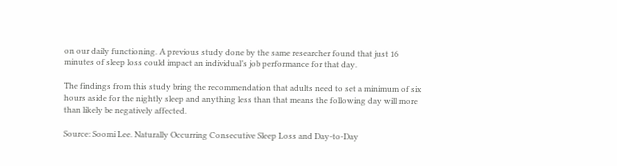on our daily functioning. A previous study done by the same researcher found that just 16 minutes of sleep loss could impact an individual’s job performance for that day.

The findings from this study bring the recommendation that adults need to set a minimum of six hours aside for the nightly sleep and anything less than that means the following day will more than likely be negatively affected.

Source: Soomi Lee. Naturally Occurring Consecutive Sleep Loss and Day-to-Day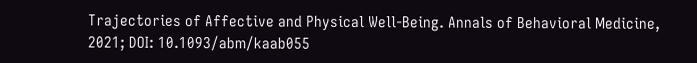Trajectories of Affective and Physical Well-Being. Annals of Behavioral Medicine, 2021; DOI: 10.1093/abm/kaab055